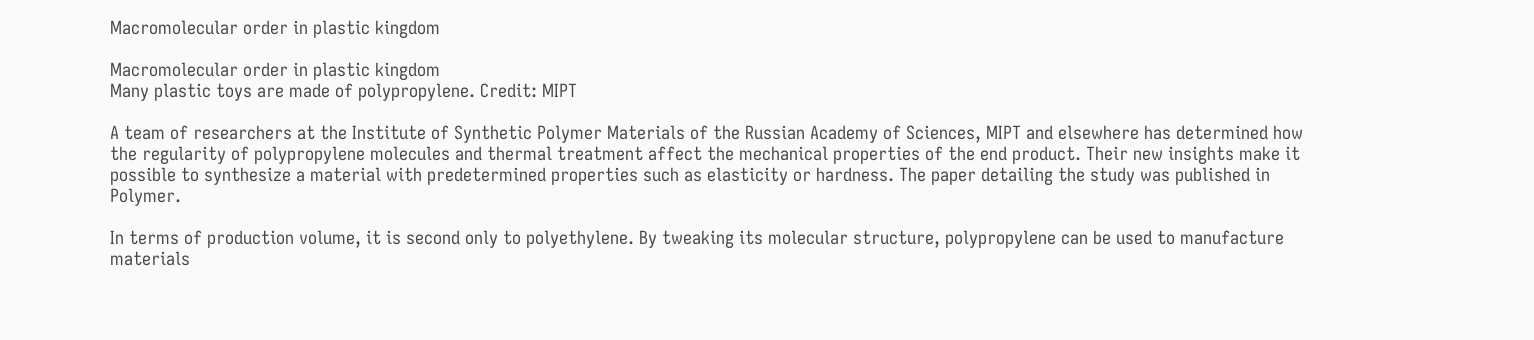Macromolecular order in plastic kingdom

Macromolecular order in plastic kingdom
Many plastic toys are made of polypropylene. Credit: MIPT

A team of researchers at the Institute of Synthetic Polymer Materials of the Russian Academy of Sciences, MIPT and elsewhere has determined how the regularity of polypropylene molecules and thermal treatment affect the mechanical properties of the end product. Their new insights make it possible to synthesize a material with predetermined properties such as elasticity or hardness. The paper detailing the study was published in Polymer.

In terms of production volume, it is second only to polyethylene. By tweaking its molecular structure, polypropylene can be used to manufacture materials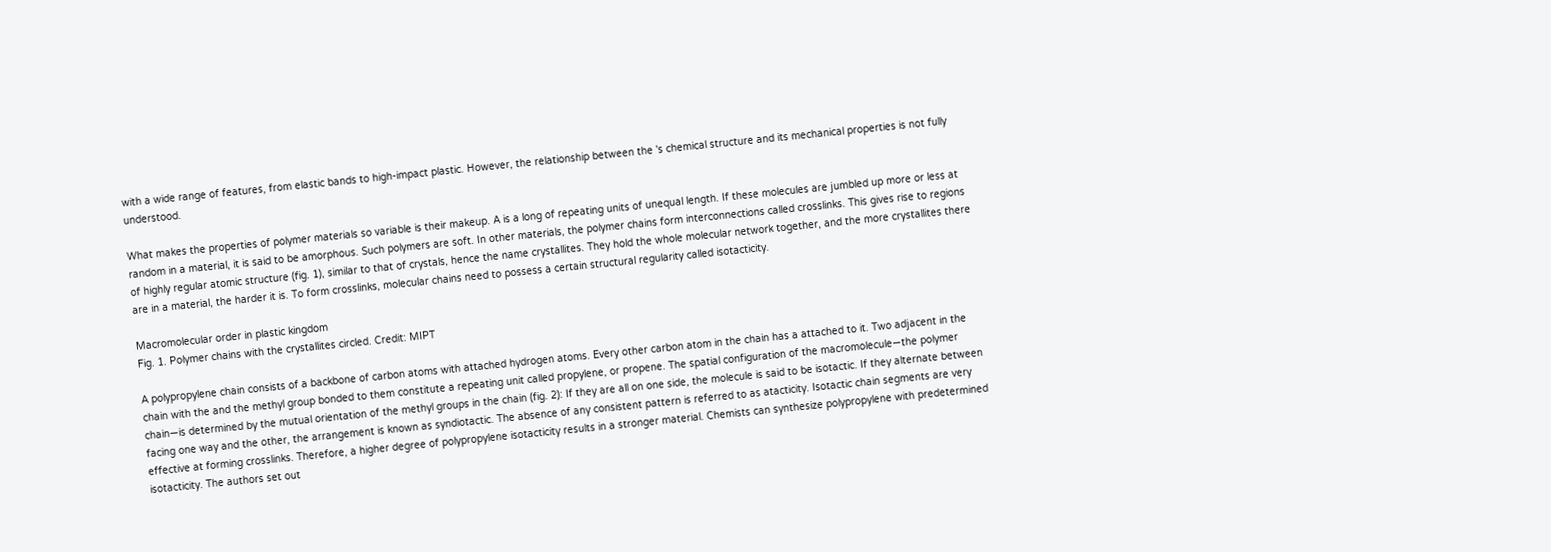with a wide range of features, from elastic bands to high-impact plastic. However, the relationship between the 's chemical structure and its mechanical properties is not fully understood.

What makes the properties of polymer materials so variable is their makeup. A is a long of repeating units of unequal length. If these molecules are jumbled up more or less at random in a material, it is said to be amorphous. Such polymers are soft. In other materials, the polymer chains form interconnections called crosslinks. This gives rise to regions of highly regular atomic structure (fig. 1), similar to that of crystals, hence the name crystallites. They hold the whole molecular network together, and the more crystallites there are in a material, the harder it is. To form crosslinks, molecular chains need to possess a certain structural regularity called isotacticity.

Macromolecular order in plastic kingdom
Fig. 1. Polymer chains with the crystallites circled. Credit: MIPT

A polypropylene chain consists of a backbone of carbon atoms with attached hydrogen atoms. Every other carbon atom in the chain has a attached to it. Two adjacent in the chain with the and the methyl group bonded to them constitute a repeating unit called propylene, or propene. The spatial configuration of the macromolecule—the polymer chain—is determined by the mutual orientation of the methyl groups in the chain (fig. 2): If they are all on one side, the molecule is said to be isotactic. If they alternate between facing one way and the other, the arrangement is known as syndiotactic. The absence of any consistent pattern is referred to as atacticity. Isotactic chain segments are very effective at forming crosslinks. Therefore, a higher degree of polypropylene isotacticity results in a stronger material. Chemists can synthesize polypropylene with predetermined isotacticity. The authors set out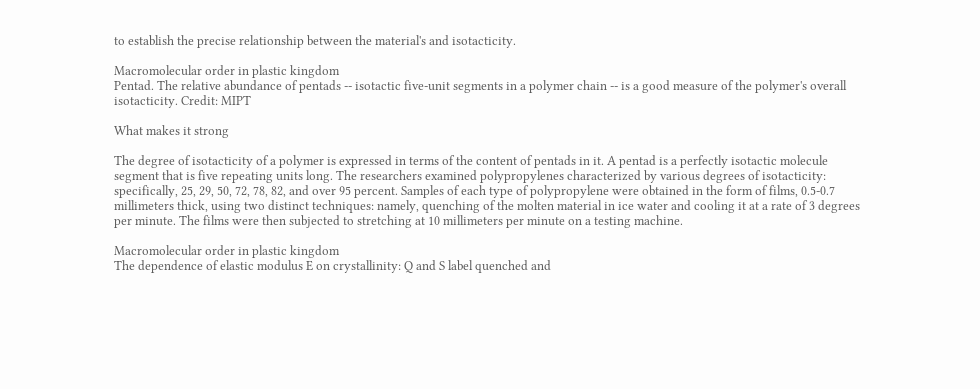to establish the precise relationship between the material's and isotacticity.

Macromolecular order in plastic kingdom
Pentad. The relative abundance of pentads -- isotactic five-unit segments in a polymer chain -- is a good measure of the polymer's overall isotacticity. Credit: MIPT

What makes it strong

The degree of isotacticity of a polymer is expressed in terms of the content of pentads in it. A pentad is a perfectly isotactic molecule segment that is five repeating units long. The researchers examined polypropylenes characterized by various degrees of isotacticity: specifically, 25, 29, 50, 72, 78, 82, and over 95 percent. Samples of each type of polypropylene were obtained in the form of films, 0.5-0.7 millimeters thick, using two distinct techniques: namely, quenching of the molten material in ice water and cooling it at a rate of 3 degrees per minute. The films were then subjected to stretching at 10 millimeters per minute on a testing machine.

Macromolecular order in plastic kingdom
The dependence of elastic modulus E on crystallinity: Q and S label quenched and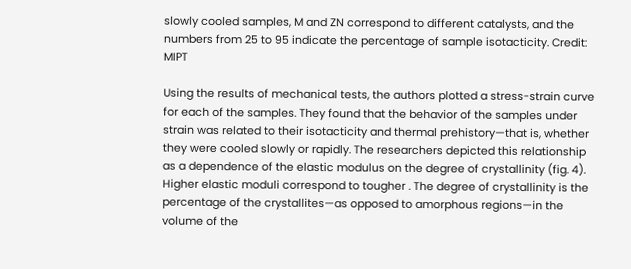slowly cooled samples, M and ZN correspond to different catalysts, and the numbers from 25 to 95 indicate the percentage of sample isotacticity. Credit: MIPT

Using the results of mechanical tests, the authors plotted a stress-strain curve for each of the samples. They found that the behavior of the samples under strain was related to their isotacticity and thermal prehistory—that is, whether they were cooled slowly or rapidly. The researchers depicted this relationship as a dependence of the elastic modulus on the degree of crystallinity (fig. 4). Higher elastic moduli correspond to tougher . The degree of crystallinity is the percentage of the crystallites—as opposed to amorphous regions—in the volume of the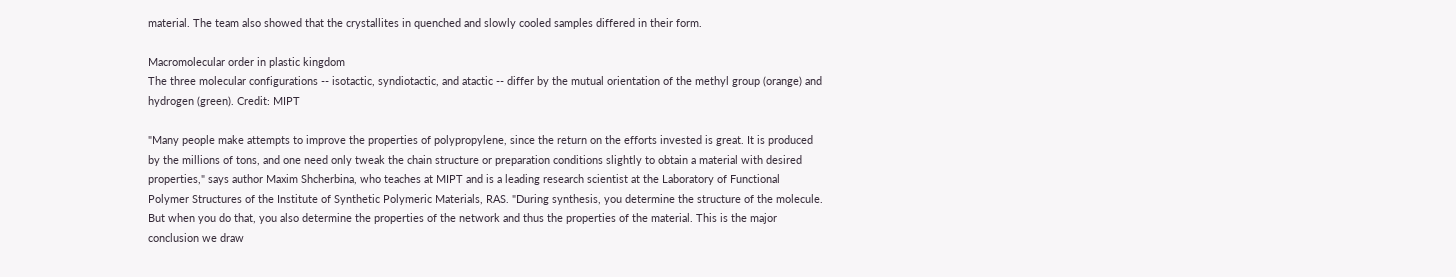material. The team also showed that the crystallites in quenched and slowly cooled samples differed in their form.

Macromolecular order in plastic kingdom
The three molecular configurations -- isotactic, syndiotactic, and atactic -- differ by the mutual orientation of the methyl group (orange) and hydrogen (green). Credit: MIPT

"Many people make attempts to improve the properties of polypropylene, since the return on the efforts invested is great. It is produced by the millions of tons, and one need only tweak the chain structure or preparation conditions slightly to obtain a material with desired properties," says author Maxim Shcherbina, who teaches at MIPT and is a leading research scientist at the Laboratory of Functional Polymer Structures of the Institute of Synthetic Polymeric Materials, RAS. "During synthesis, you determine the structure of the molecule. But when you do that, you also determine the properties of the network and thus the properties of the material. This is the major conclusion we draw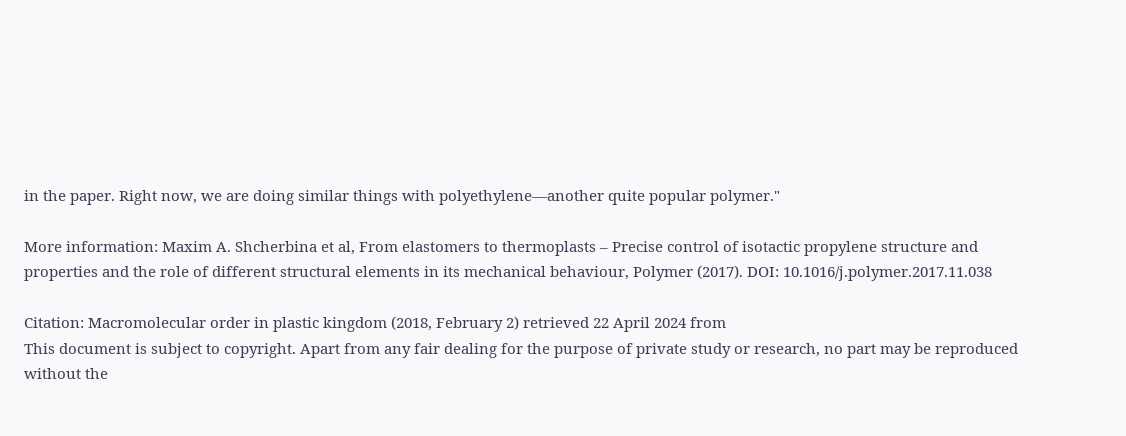in the paper. Right now, we are doing similar things with polyethylene—another quite popular polymer."

More information: Maxim A. Shcherbina et al, From elastomers to thermoplasts – Precise control of isotactic propylene structure and properties and the role of different structural elements in its mechanical behaviour, Polymer (2017). DOI: 10.1016/j.polymer.2017.11.038

Citation: Macromolecular order in plastic kingdom (2018, February 2) retrieved 22 April 2024 from
This document is subject to copyright. Apart from any fair dealing for the purpose of private study or research, no part may be reproduced without the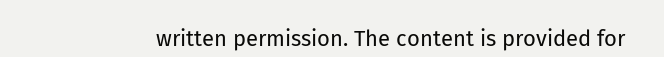written permission. The content is provided for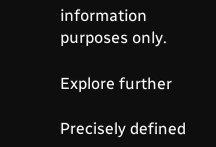information purposes only.

Explore further

Precisely defined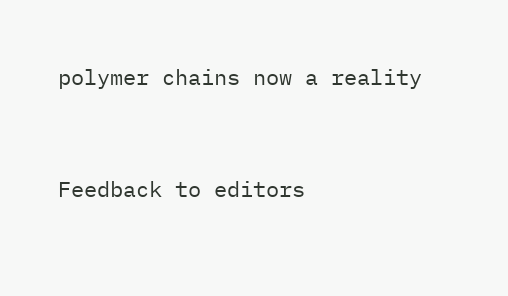polymer chains now a reality


Feedback to editors